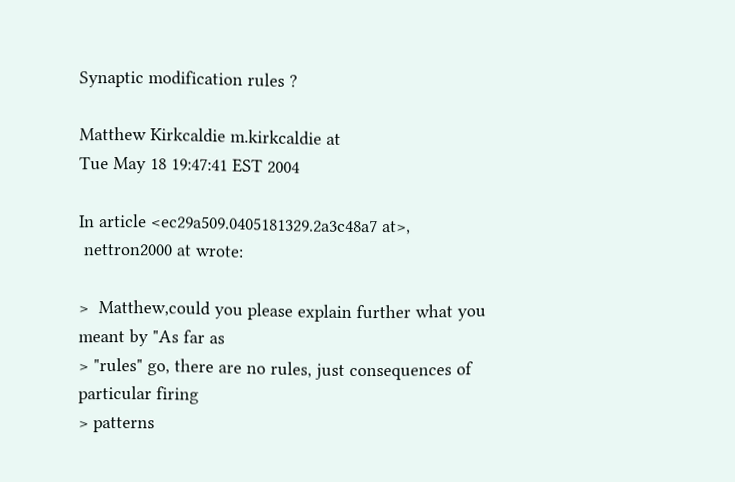Synaptic modification rules ?

Matthew Kirkcaldie m.kirkcaldie at
Tue May 18 19:47:41 EST 2004

In article <ec29a509.0405181329.2a3c48a7 at>,
 nettron2000 at wrote:

>  Matthew,could you please explain further what you meant by "As far as
> "rules" go, there are no rules, just consequences of particular firing
> patterns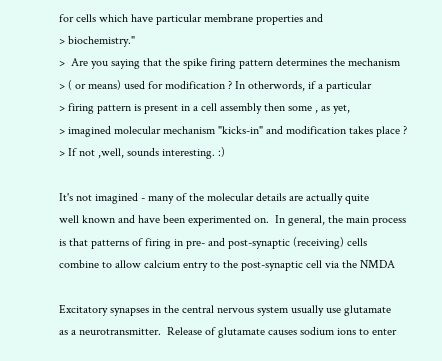for cells which have particular membrane properties and
> biochemistry."
>  Are you saying that the spike firing pattern determines the mechanism
> ( or means) used for modification ? In otherwords, if a particular
> firing pattern is present in a cell assembly then some , as yet,
> imagined molecular mechanism "kicks-in" and modification takes place ?
> If not ,well, sounds interesting. :)

It's not imagined - many of the molecular details are actually quite
well known and have been experimented on.  In general, the main process
is that patterns of firing in pre- and post-synaptic (receiving) cells
combine to allow calcium entry to the post-synaptic cell via the NMDA

Excitatory synapses in the central nervous system usually use glutamate
as a neurotransmitter.  Release of glutamate causes sodium ions to enter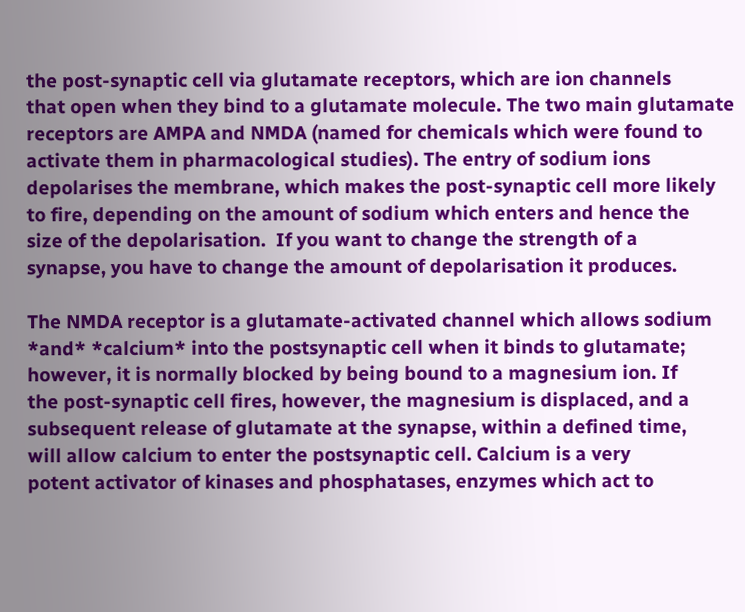the post-synaptic cell via glutamate receptors, which are ion channels
that open when they bind to a glutamate molecule. The two main glutamate
receptors are AMPA and NMDA (named for chemicals which were found to
activate them in pharmacological studies). The entry of sodium ions
depolarises the membrane, which makes the post-synaptic cell more likely
to fire, depending on the amount of sodium which enters and hence the
size of the depolarisation.  If you want to change the strength of a
synapse, you have to change the amount of depolarisation it produces.

The NMDA receptor is a glutamate-activated channel which allows sodium
*and* *calcium* into the postsynaptic cell when it binds to glutamate;
however, it is normally blocked by being bound to a magnesium ion. If
the post-synaptic cell fires, however, the magnesium is displaced, and a
subsequent release of glutamate at the synapse, within a defined time,
will allow calcium to enter the postsynaptic cell. Calcium is a very
potent activator of kinases and phosphatases, enzymes which act to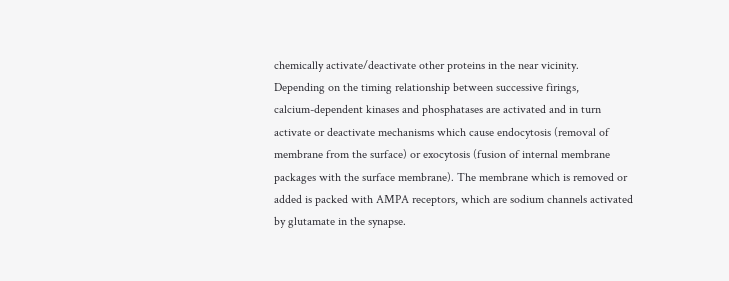chemically activate/deactivate other proteins in the near vicinity.
Depending on the timing relationship between successive firings,
calcium-dependent kinases and phosphatases are activated and in turn
activate or deactivate mechanisms which cause endocytosis (removal of
membrane from the surface) or exocytosis (fusion of internal membrane
packages with the surface membrane). The membrane which is removed or
added is packed with AMPA receptors, which are sodium channels activated
by glutamate in the synapse.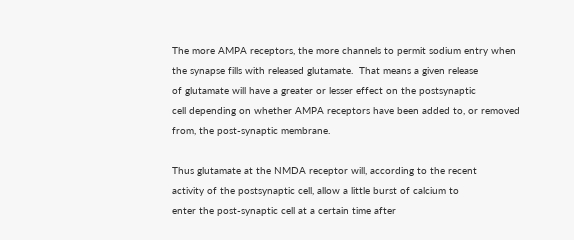The more AMPA receptors, the more channels to permit sodium entry when
the synapse fills with released glutamate.  That means a given release
of glutamate will have a greater or lesser effect on the postsynaptic
cell depending on whether AMPA receptors have been added to, or removed
from, the post-synaptic membrane.

Thus glutamate at the NMDA receptor will, according to the recent
activity of the postsynaptic cell, allow a little burst of calcium to
enter the post-synaptic cell at a certain time after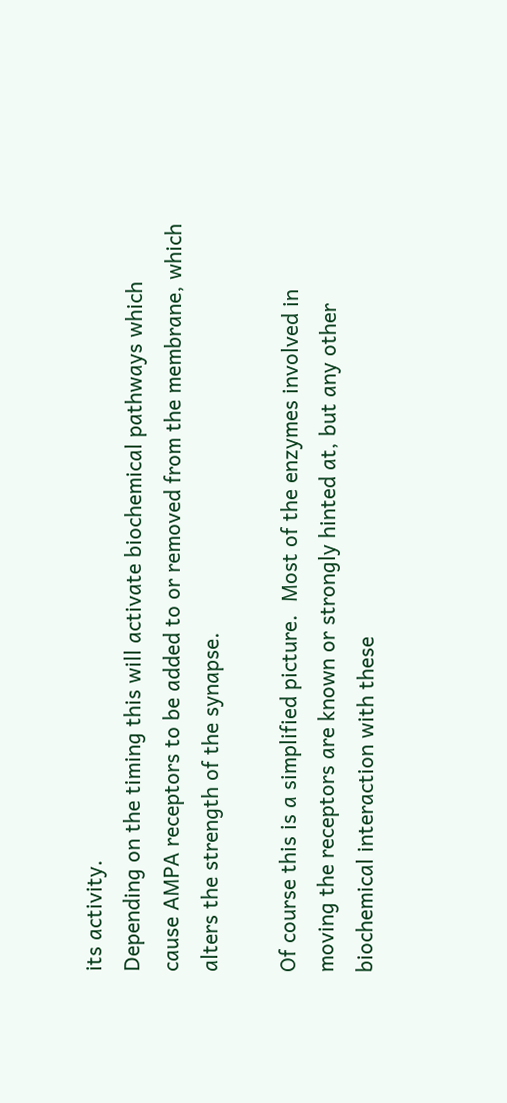its activity.
Depending on the timing this will activate biochemical pathways which
cause AMPA receptors to be added to or removed from the membrane, which
alters the strength of the synapse.

Of course this is a simplified picture.  Most of the enzymes involved in
moving the receptors are known or strongly hinted at, but any other
biochemical interaction with these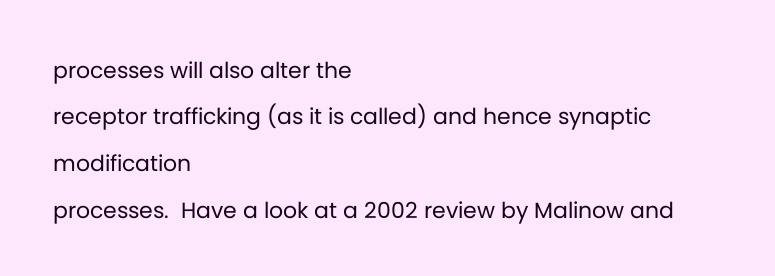processes will also alter the
receptor trafficking (as it is called) and hence synaptic modification
processes.  Have a look at a 2002 review by Malinow and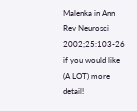Malenka in Ann
Rev Neurosci 2002;25:103-26 if you would like (A LOT) more detail!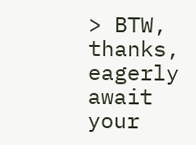> BTW, thanks, eagerly await your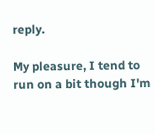reply.

My pleasure, I tend to run on a bit though I'm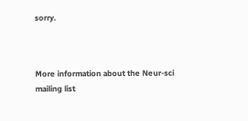sorry.



More information about the Neur-sci mailing list